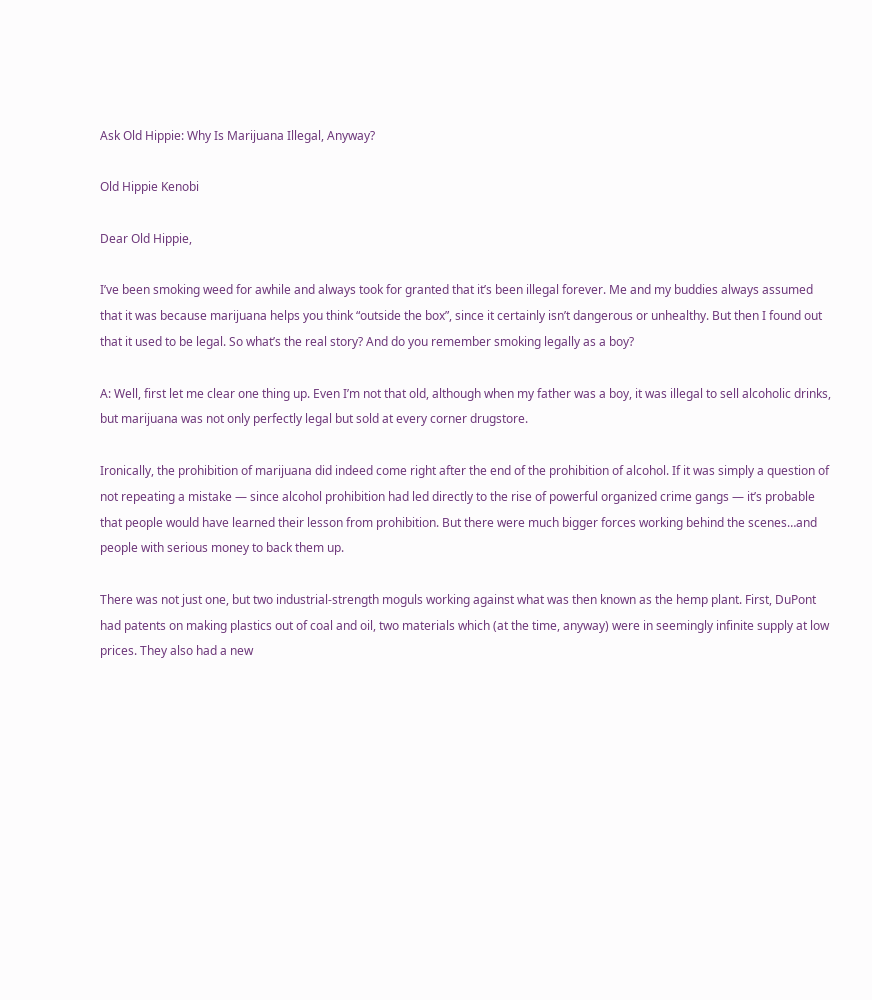Ask Old Hippie: Why Is Marijuana Illegal, Anyway?

Old Hippie Kenobi

Dear Old Hippie,

I’ve been smoking weed for awhile and always took for granted that it’s been illegal forever. Me and my buddies always assumed that it was because marijuana helps you think “outside the box”, since it certainly isn’t dangerous or unhealthy. But then I found out that it used to be legal. So what’s the real story? And do you remember smoking legally as a boy?

A: Well, first let me clear one thing up. Even I’m not that old, although when my father was a boy, it was illegal to sell alcoholic drinks, but marijuana was not only perfectly legal but sold at every corner drugstore.

Ironically, the prohibition of marijuana did indeed come right after the end of the prohibition of alcohol. If it was simply a question of not repeating a mistake — since alcohol prohibition had led directly to the rise of powerful organized crime gangs — it’s probable that people would have learned their lesson from prohibition. But there were much bigger forces working behind the scenes…and people with serious money to back them up.

There was not just one, but two industrial-strength moguls working against what was then known as the hemp plant. First, DuPont had patents on making plastics out of coal and oil, two materials which (at the time, anyway) were in seemingly infinite supply at low prices. They also had a new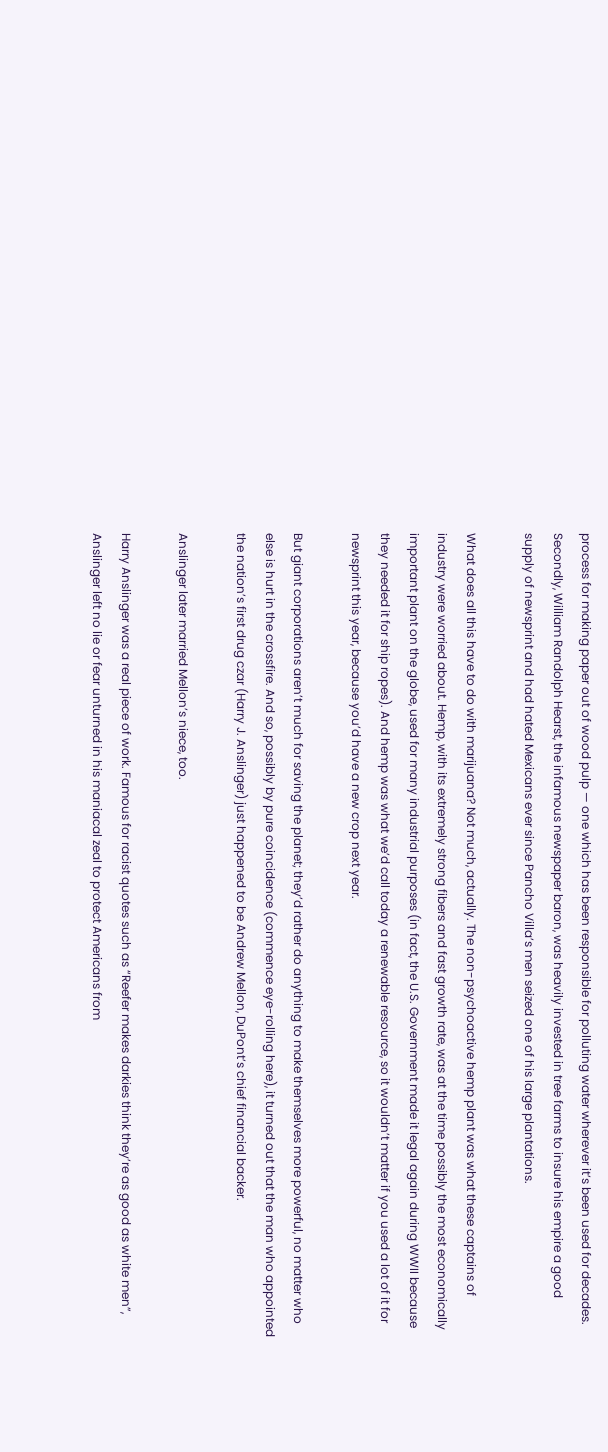process for making paper out of wood pulp — one which has been responsible for polluting water wherever it’s been used for decades. Secondly, William Randolph Hearst, the infamous newspaper baron, was heavily invested in tree farms to insure his empire a good supply of newsprint and had hated Mexicans ever since Pancho Villa’s men seized one of his large plantations.

What does all this have to do with marijuana? Not much, actually. The non-psychoactive hemp plant was what these captains of industry were worried about. Hemp, with its extremely strong fibers and fast growth rate, was at the time possibly the most economically important plant on the globe, used for many industrial purposes (in fact, the U.S. Government made it legal again during WWII because they needed it for ship ropes). And hemp was what we’d call today a renewable resource, so it wouldn’t matter if you used a lot of it for newsprint this year, because you’d have a new crop next year.

But giant corporations aren’t much for saving the planet; they’d rather do anything to make themselves more powerful, no matter who else is hurt in the crossfire. And so, possibly by pure coincidence (commence eye-rolling here), it turned out that the man who appointed the nation’s first drug czar (Harry J. Anslinger) just happened to be Andrew Mellon, DuPont’s chief financial backer.

Anslinger later married Mellon’s niece, too.

Harry Anslinger was a real piece of work. Famous for racist quotes such as “Reefer makes darkies think they’re as good as white men”, Anslinger left no lie or fear unturned in his maniacal zeal to protect Americans from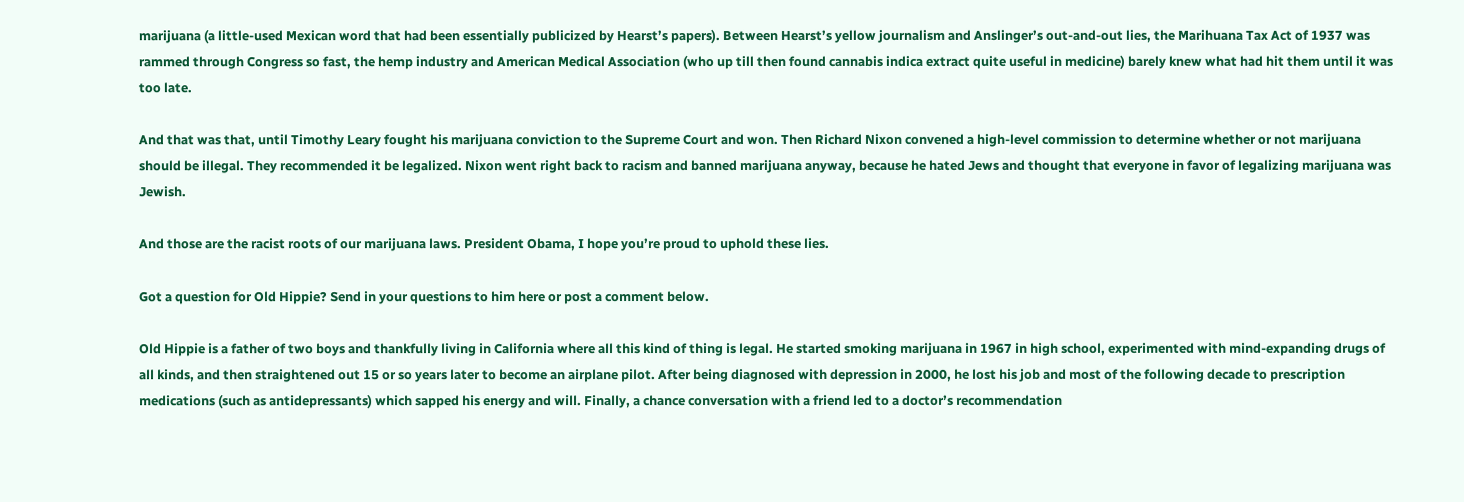marijuana (a little-used Mexican word that had been essentially publicized by Hearst’s papers). Between Hearst’s yellow journalism and Anslinger’s out-and-out lies, the Marihuana Tax Act of 1937 was rammed through Congress so fast, the hemp industry and American Medical Association (who up till then found cannabis indica extract quite useful in medicine) barely knew what had hit them until it was too late.

And that was that, until Timothy Leary fought his marijuana conviction to the Supreme Court and won. Then Richard Nixon convened a high-level commission to determine whether or not marijuana should be illegal. They recommended it be legalized. Nixon went right back to racism and banned marijuana anyway, because he hated Jews and thought that everyone in favor of legalizing marijuana was Jewish.

And those are the racist roots of our marijuana laws. President Obama, I hope you’re proud to uphold these lies.

Got a question for Old Hippie? Send in your questions to him here or post a comment below.

Old Hippie is a father of two boys and thankfully living in California where all this kind of thing is legal. He started smoking marijuana in 1967 in high school, experimented with mind-expanding drugs of all kinds, and then straightened out 15 or so years later to become an airplane pilot. After being diagnosed with depression in 2000, he lost his job and most of the following decade to prescription medications (such as antidepressants) which sapped his energy and will. Finally, a chance conversation with a friend led to a doctor’s recommendation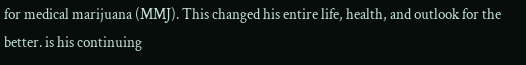for medical marijuana (MMJ). This changed his entire life, health, and outlook for the better. is his continuing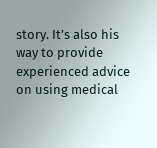story. It’s also his way to provide experienced advice on using medical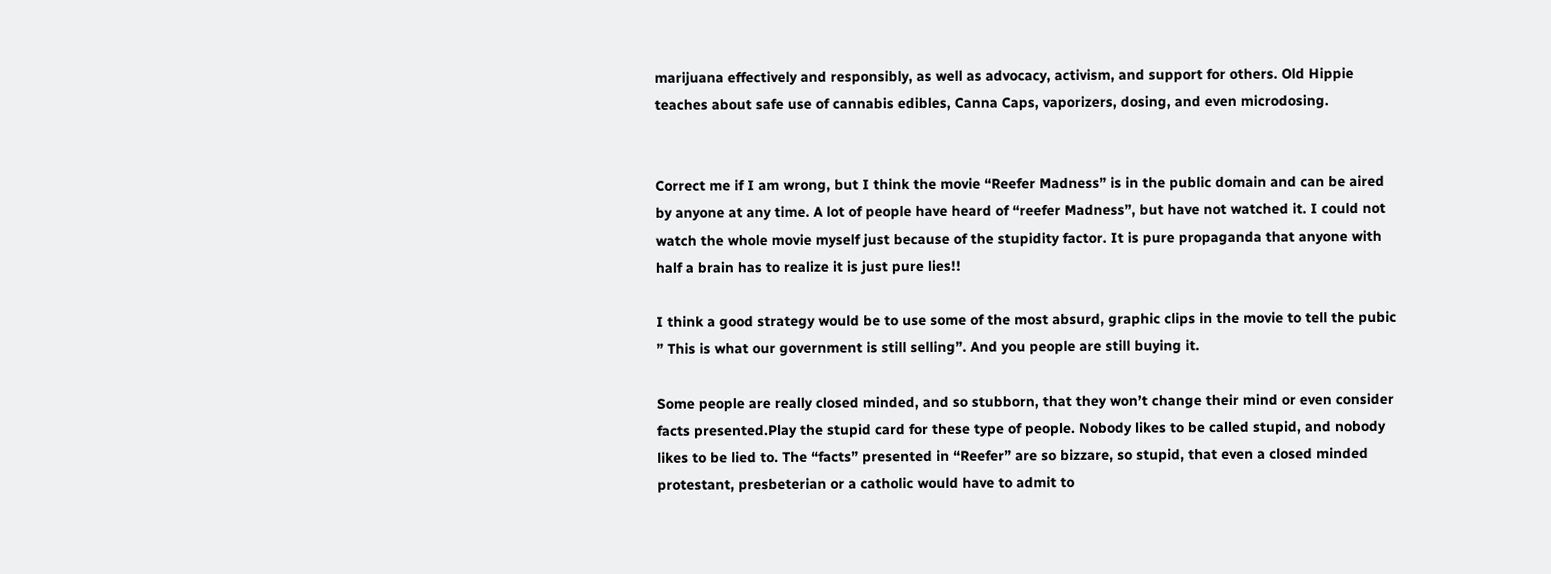marijuana effectively and responsibly, as well as advocacy, activism, and support for others. Old Hippie teaches about safe use of cannabis edibles, Canna Caps, vaporizers, dosing, and even microdosing.


Correct me if I am wrong, but I think the movie “Reefer Madness” is in the public domain and can be aired by anyone at any time. A lot of people have heard of “reefer Madness”, but have not watched it. I could not watch the whole movie myself just because of the stupidity factor. It is pure propaganda that anyone with half a brain has to realize it is just pure lies!!

I think a good strategy would be to use some of the most absurd, graphic clips in the movie to tell the pubic ” This is what our government is still selling”. And you people are still buying it.

Some people are really closed minded, and so stubborn, that they won’t change their mind or even consider facts presented.Play the stupid card for these type of people. Nobody likes to be called stupid, and nobody likes to be lied to. The “facts” presented in “Reefer” are so bizzare, so stupid, that even a closed minded protestant, presbeterian or a catholic would have to admit to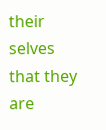their selves that they are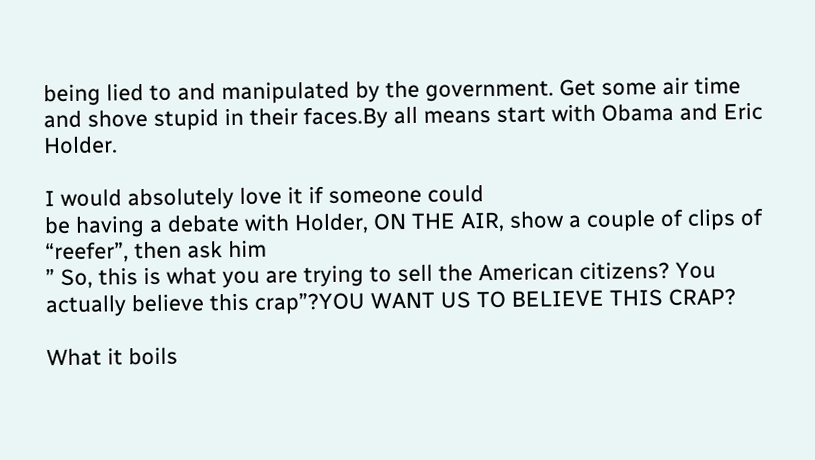being lied to and manipulated by the government. Get some air time and shove stupid in their faces.By all means start with Obama and Eric Holder.

I would absolutely love it if someone could
be having a debate with Holder, ON THE AIR, show a couple of clips of “reefer”, then ask him
” So, this is what you are trying to sell the American citizens? You actually believe this crap”?YOU WANT US TO BELIEVE THIS CRAP?

What it boils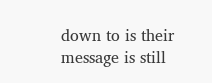down to is their message is still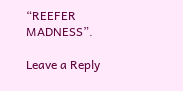“REEFER MADNESS”.

Leave a Reply